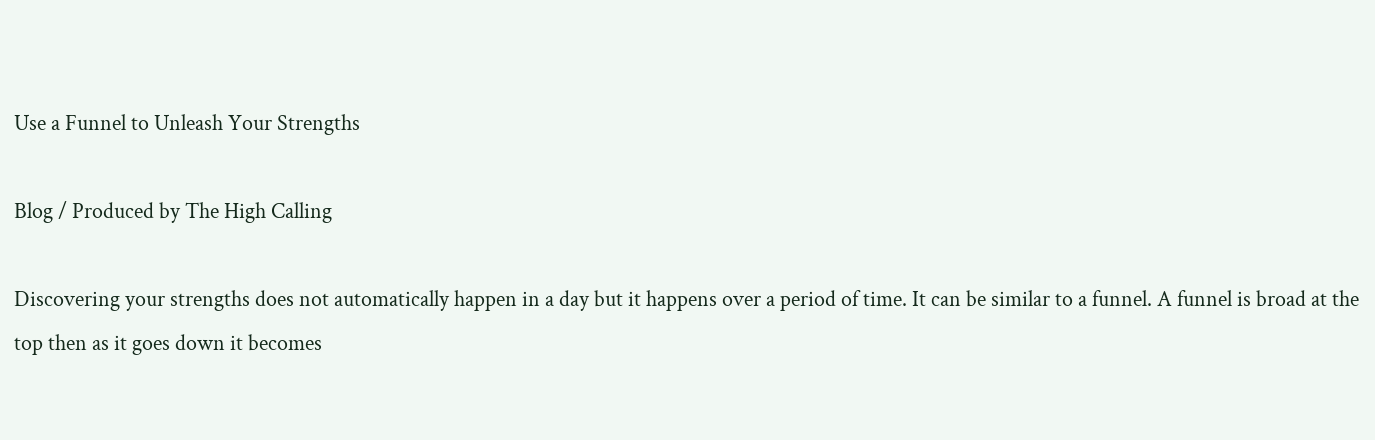Use a Funnel to Unleash Your Strengths

Blog / Produced by The High Calling

Discovering your strengths does not automatically happen in a day but it happens over a period of time. It can be similar to a funnel. A funnel is broad at the top then as it goes down it becomes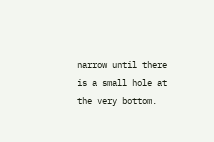narrow until there is a small hole at the very bottom.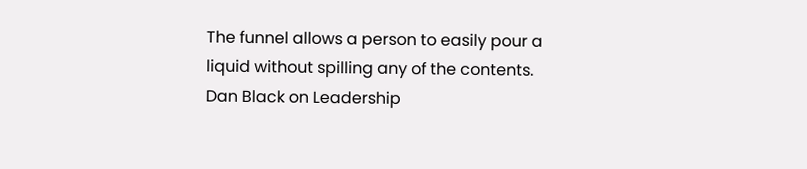The funnel allows a person to easily pour a liquid without spilling any of the contents. Dan Black on Leadership